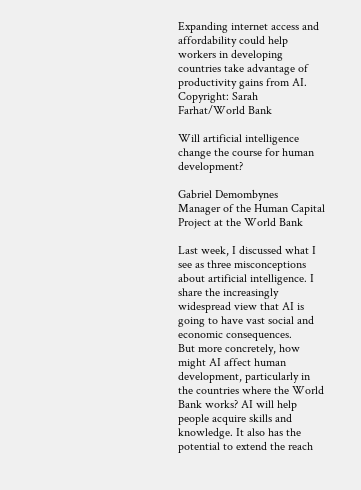Expanding internet access and affordability could help workers in developing countries take advantage of productivity gains from AI. Copyright: Sarah Farhat/World Bank

Will artificial intelligence change the course for human development?

Gabriel Demombynes
Manager of the Human Capital Project at the World Bank

Last week, I discussed what I see as three misconceptions about artificial intelligence. I share the increasingly widespread view that AI is going to have vast social and economic consequences.
But more concretely, how might AI affect human development, particularly in the countries where the World Bank works? AI will help people acquire skills and knowledge. It also has the potential to extend the reach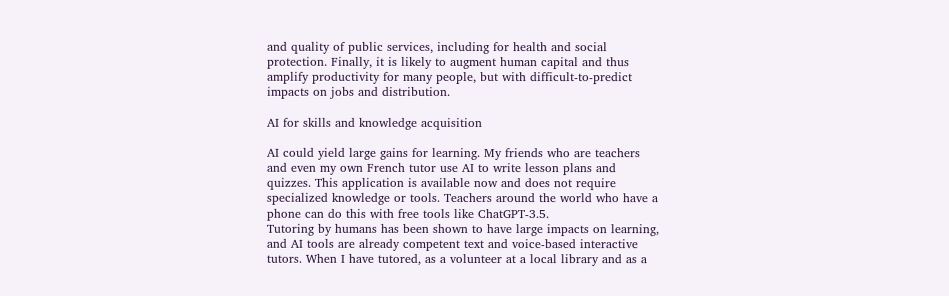and quality of public services, including for health and social protection. Finally, it is likely to augment human capital and thus amplify productivity for many people, but with difficult-to-predict impacts on jobs and distribution.

AI for skills and knowledge acquisition

AI could yield large gains for learning. My friends who are teachers and even my own French tutor use AI to write lesson plans and quizzes. This application is available now and does not require specialized knowledge or tools. Teachers around the world who have a phone can do this with free tools like ChatGPT-3.5.
Tutoring by humans has been shown to have large impacts on learning, and AI tools are already competent text and voice-based interactive tutors. When I have tutored, as a volunteer at a local library and as a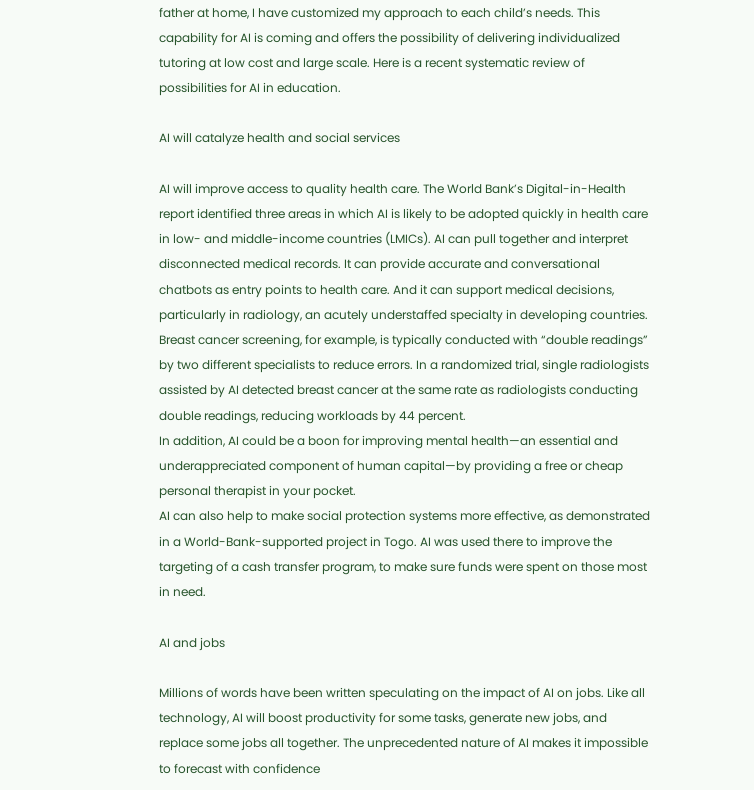father at home, I have customized my approach to each child’s needs. This capability for AI is coming and offers the possibility of delivering individualized tutoring at low cost and large scale. Here is a recent systematic review of possibilities for AI in education.

AI will catalyze health and social services

AI will improve access to quality health care. The World Bank’s Digital-in-Health report identified three areas in which AI is likely to be adopted quickly in health care in low- and middle-income countries (LMICs). AI can pull together and interpret disconnected medical records. It can provide accurate and conversational chatbots as entry points to health care. And it can support medical decisions, particularly in radiology, an acutely understaffed specialty in developing countries. Breast cancer screening, for example, is typically conducted with “double readings” by two different specialists to reduce errors. In a randomized trial, single radiologists assisted by AI detected breast cancer at the same rate as radiologists conducting double readings, reducing workloads by 44 percent.
In addition, AI could be a boon for improving mental health—an essential and underappreciated component of human capital—by providing a free or cheap personal therapist in your pocket.
AI can also help to make social protection systems more effective, as demonstrated in a World-Bank-supported project in Togo. AI was used there to improve the targeting of a cash transfer program, to make sure funds were spent on those most in need.

AI and jobs

Millions of words have been written speculating on the impact of AI on jobs. Like all technology, AI will boost productivity for some tasks, generate new jobs, and replace some jobs all together. The unprecedented nature of AI makes it impossible to forecast with confidence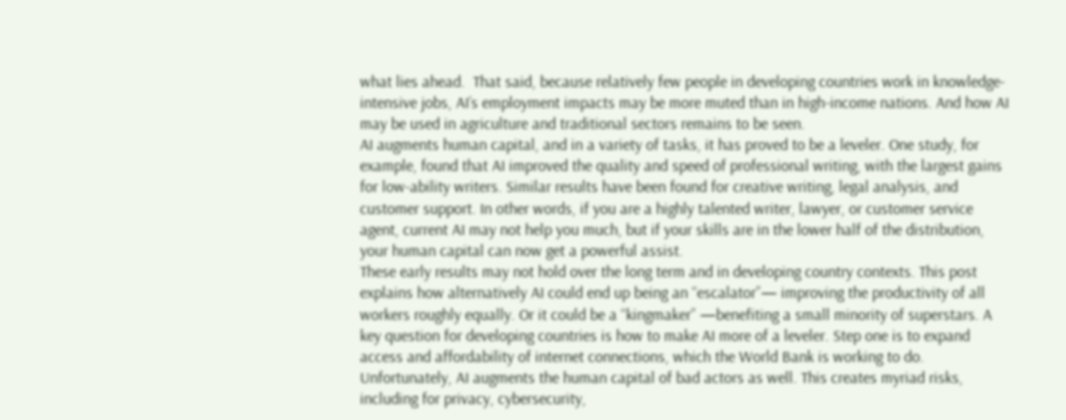what lies ahead.  That said, because relatively few people in developing countries work in knowledge-intensive jobs, AI’s employment impacts may be more muted than in high-income nations. And how AI may be used in agriculture and traditional sectors remains to be seen.
AI augments human capital, and in a variety of tasks, it has proved to be a leveler. One study, for example, found that AI improved the quality and speed of professional writing, with the largest gains for low-ability writers. Similar results have been found for creative writing, legal analysis, and customer support. In other words, if you are a highly talented writer, lawyer, or customer service agent, current AI may not help you much, but if your skills are in the lower half of the distribution, your human capital can now get a powerful assist.
These early results may not hold over the long term and in developing country contexts. This post explains how alternatively AI could end up being an “escalator”— improving the productivity of all workers roughly equally. Or it could be a “kingmaker” —benefiting a small minority of superstars. A key question for developing countries is how to make AI more of a leveler. Step one is to expand access and affordability of internet connections, which the World Bank is working to do.
Unfortunately, AI augments the human capital of bad actors as well. This creates myriad risks, including for privacy, cybersecurity,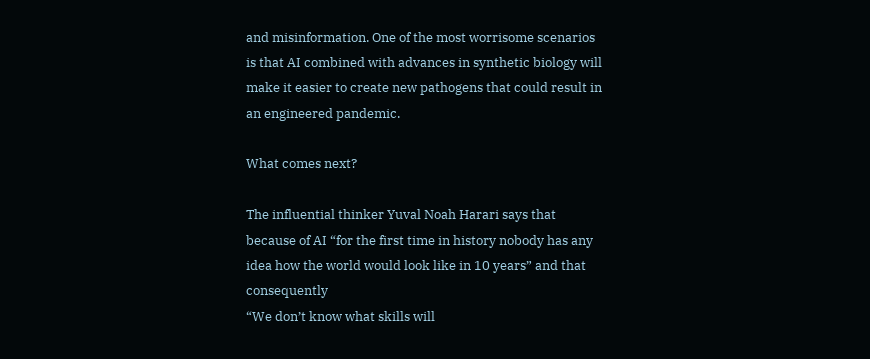and misinformation. One of the most worrisome scenarios is that AI combined with advances in synthetic biology will make it easier to create new pathogens that could result in an engineered pandemic.

What comes next?

The influential thinker Yuval Noah Harari says that because of AI “for the first time in history nobody has any idea how the world would look like in 10 years” and that consequently
“We don’t know what skills will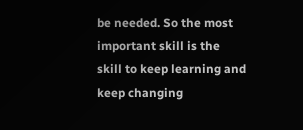be needed. So the most important skill is the skill to keep learning and keep changing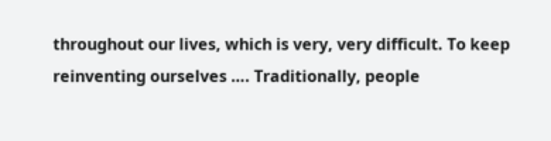throughout our lives, which is very, very difficult. To keep reinventing ourselves …. Traditionally, people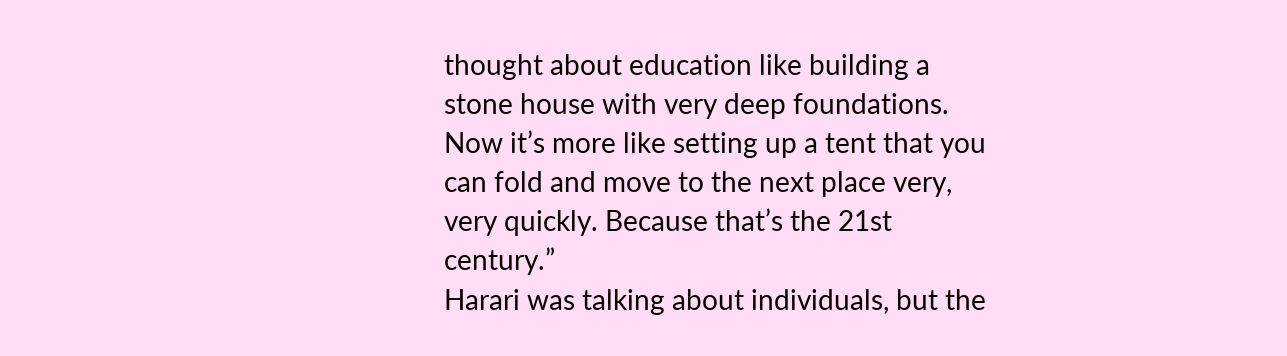thought about education like building a stone house with very deep foundations. Now it’s more like setting up a tent that you can fold and move to the next place very, very quickly. Because that’s the 21st century.”
Harari was talking about individuals, but the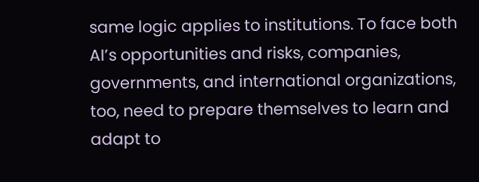same logic applies to institutions. To face both AI’s opportunities and risks, companies, governments, and international organizations, too, need to prepare themselves to learn and adapt to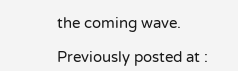the coming wave.

Previously posted at :